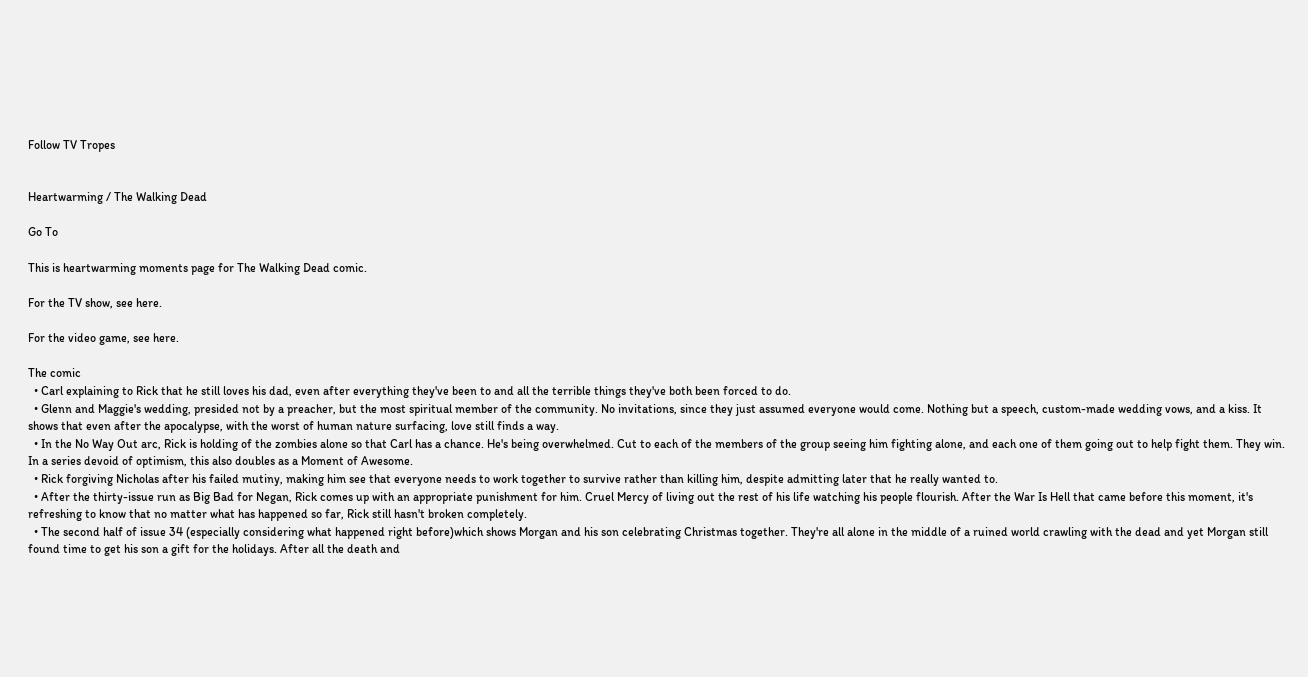Follow TV Tropes


Heartwarming / The Walking Dead

Go To

This is heartwarming moments page for The Walking Dead comic.

For the TV show, see here.

For the video game, see here.

The comic
  • Carl explaining to Rick that he still loves his dad, even after everything they've been to and all the terrible things they've both been forced to do.
  • Glenn and Maggie's wedding, presided not by a preacher, but the most spiritual member of the community. No invitations, since they just assumed everyone would come. Nothing but a speech, custom-made wedding vows, and a kiss. It shows that even after the apocalypse, with the worst of human nature surfacing, love still finds a way.
  • In the No Way Out arc, Rick is holding of the zombies alone so that Carl has a chance. He's being overwhelmed. Cut to each of the members of the group seeing him fighting alone, and each one of them going out to help fight them. They win. In a series devoid of optimism, this also doubles as a Moment of Awesome.
  • Rick forgiving Nicholas after his failed mutiny, making him see that everyone needs to work together to survive rather than killing him, despite admitting later that he really wanted to.
  • After the thirty-issue run as Big Bad for Negan, Rick comes up with an appropriate punishment for him. Cruel Mercy of living out the rest of his life watching his people flourish. After the War Is Hell that came before this moment, it's refreshing to know that no matter what has happened so far, Rick still hasn't broken completely.
  • The second half of issue 34 (especially considering what happened right before)which shows Morgan and his son celebrating Christmas together. They're all alone in the middle of a ruined world crawling with the dead and yet Morgan still found time to get his son a gift for the holidays. After all the death and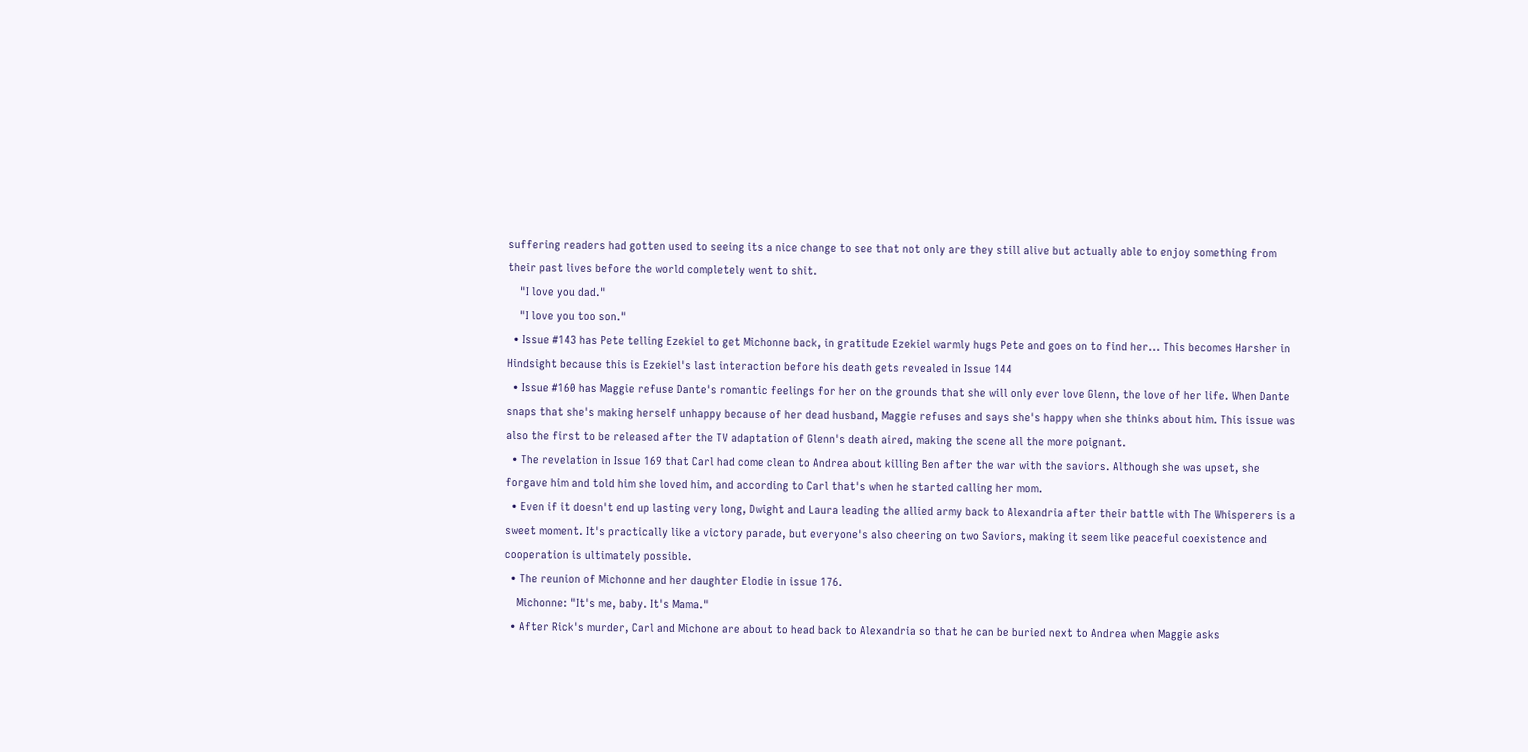suffering readers had gotten used to seeing its a nice change to see that not only are they still alive but actually able to enjoy something from their past lives before the world completely went to shit.
    "I love you dad."
    "I love you too son."
  • Issue #143 has Pete telling Ezekiel to get Michonne back, in gratitude Ezekiel warmly hugs Pete and goes on to find her... This becomes Harsher in Hindsight because this is Ezekiel's last interaction before his death gets revealed in Issue 144
  • Issue #160 has Maggie refuse Dante's romantic feelings for her on the grounds that she will only ever love Glenn, the love of her life. When Dante snaps that she's making herself unhappy because of her dead husband, Maggie refuses and says she's happy when she thinks about him. This issue was also the first to be released after the TV adaptation of Glenn's death aired, making the scene all the more poignant.
  • The revelation in Issue 169 that Carl had come clean to Andrea about killing Ben after the war with the saviors. Although she was upset, she forgave him and told him she loved him, and according to Carl that's when he started calling her mom.
  • Even if it doesn't end up lasting very long, Dwight and Laura leading the allied army back to Alexandria after their battle with The Whisperers is a sweet moment. It's practically like a victory parade, but everyone's also cheering on two Saviors, making it seem like peaceful coexistence and cooperation is ultimately possible.
  • The reunion of Michonne and her daughter Elodie in issue 176.
    Michonne: "It's me, baby. It's Mama."
  • After Rick's murder, Carl and Michone are about to head back to Alexandria so that he can be buried next to Andrea when Maggie asks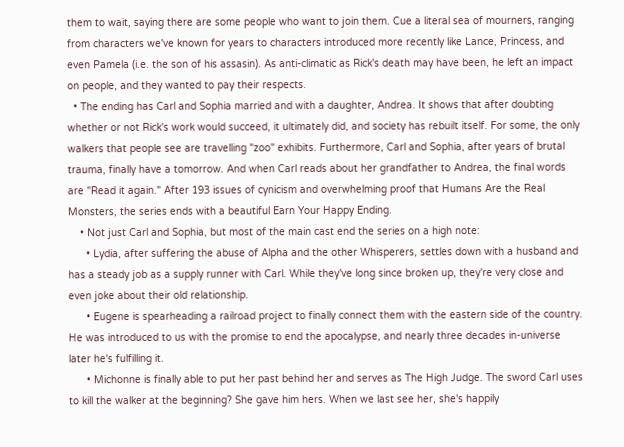them to wait, saying there are some people who want to join them. Cue a literal sea of mourners, ranging from characters we've known for years to characters introduced more recently like Lance, Princess, and even Pamela (i.e. the son of his assasin). As anti-climatic as Rick's death may have been, he left an impact on people, and they wanted to pay their respects.
  • The ending has Carl and Sophia married and with a daughter, Andrea. It shows that after doubting whether or not Rick's work would succeed, it ultimately did, and society has rebuilt itself. For some, the only walkers that people see are travelling "zoo" exhibits. Furthermore, Carl and Sophia, after years of brutal trauma, finally have a tomorrow. And when Carl reads about her grandfather to Andrea, the final words are "Read it again." After 193 issues of cynicism and overwhelming proof that Humans Are the Real Monsters, the series ends with a beautiful Earn Your Happy Ending.
    • Not just Carl and Sophia, but most of the main cast end the series on a high note:
      • Lydia, after suffering the abuse of Alpha and the other Whisperers, settles down with a husband and has a steady job as a supply runner with Carl. While they've long since broken up, they're very close and even joke about their old relationship.
      • Eugene is spearheading a railroad project to finally connect them with the eastern side of the country. He was introduced to us with the promise to end the apocalypse, and nearly three decades in-universe later he's fulfilling it.
      • Michonne is finally able to put her past behind her and serves as The High Judge. The sword Carl uses to kill the walker at the beginning? She gave him hers. When we last see her, she's happily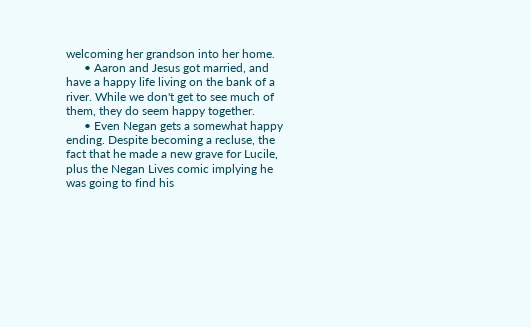welcoming her grandson into her home.
      • Aaron and Jesus got married, and have a happy life living on the bank of a river. While we don't get to see much of them, they do seem happy together.
      • Even Negan gets a somewhat happy ending. Despite becoming a recluse, the fact that he made a new grave for Lucile, plus the Negan Lives comic implying he was going to find his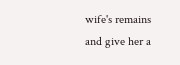wife's remains and give her a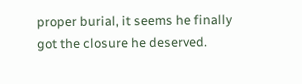proper burial, it seems he finally got the closure he deserved.